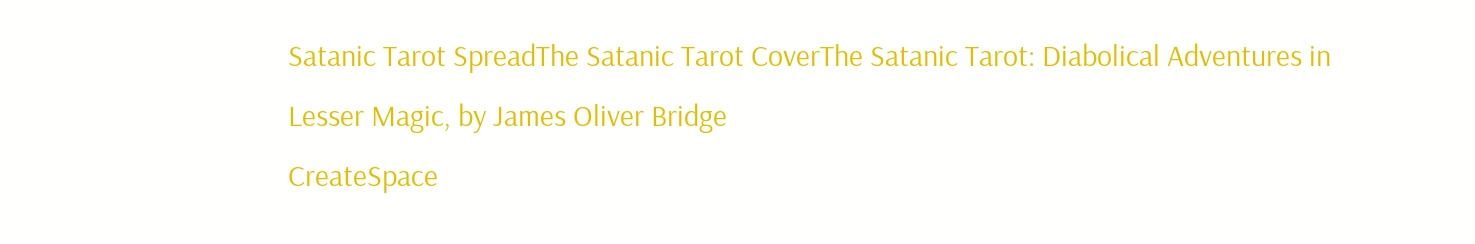Satanic Tarot SpreadThe Satanic Tarot CoverThe Satanic Tarot: Diabolical Adventures in Lesser Magic, by James Oliver Bridge
CreateSpace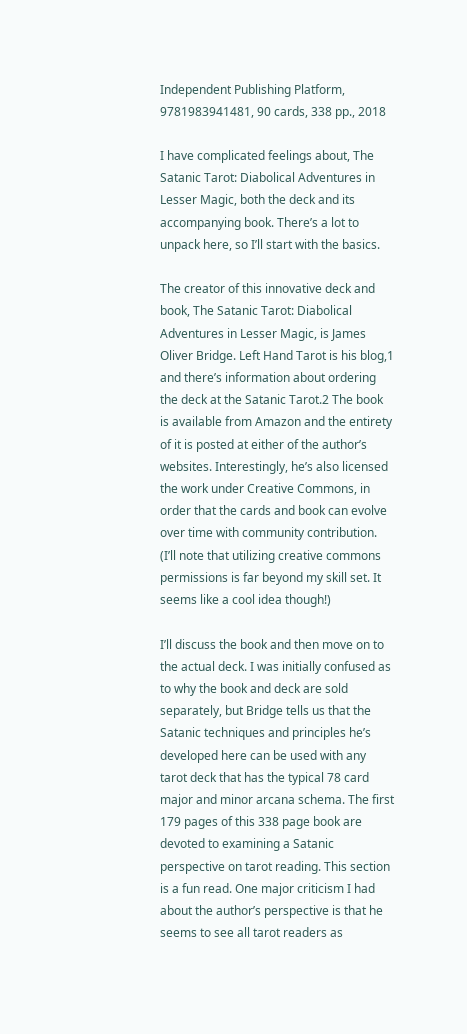Independent Publishing Platform, 9781983941481, 90 cards, 338 pp., 2018

I have complicated feelings about, The Satanic Tarot: Diabolical Adventures in Lesser Magic, both the deck and its accompanying book. There’s a lot to unpack here, so I’ll start with the basics.

The creator of this innovative deck and book, The Satanic Tarot: Diabolical Adventures in Lesser Magic, is James Oliver Bridge. Left Hand Tarot is his blog,1 and there’s information about ordering the deck at the Satanic Tarot.2 The book is available from Amazon and the entirety of it is posted at either of the author’s websites. Interestingly, he’s also licensed the work under Creative Commons, in order that the cards and book can evolve over time with community contribution. (I’ll note that utilizing creative commons permissions is far beyond my skill set. It seems like a cool idea though!)

I’ll discuss the book and then move on to the actual deck. I was initially confused as to why the book and deck are sold separately, but Bridge tells us that the Satanic techniques and principles he’s developed here can be used with any tarot deck that has the typical 78 card major and minor arcana schema. The first 179 pages of this 338 page book are devoted to examining a Satanic perspective on tarot reading. This section is a fun read. One major criticism I had about the author’s perspective is that he seems to see all tarot readers as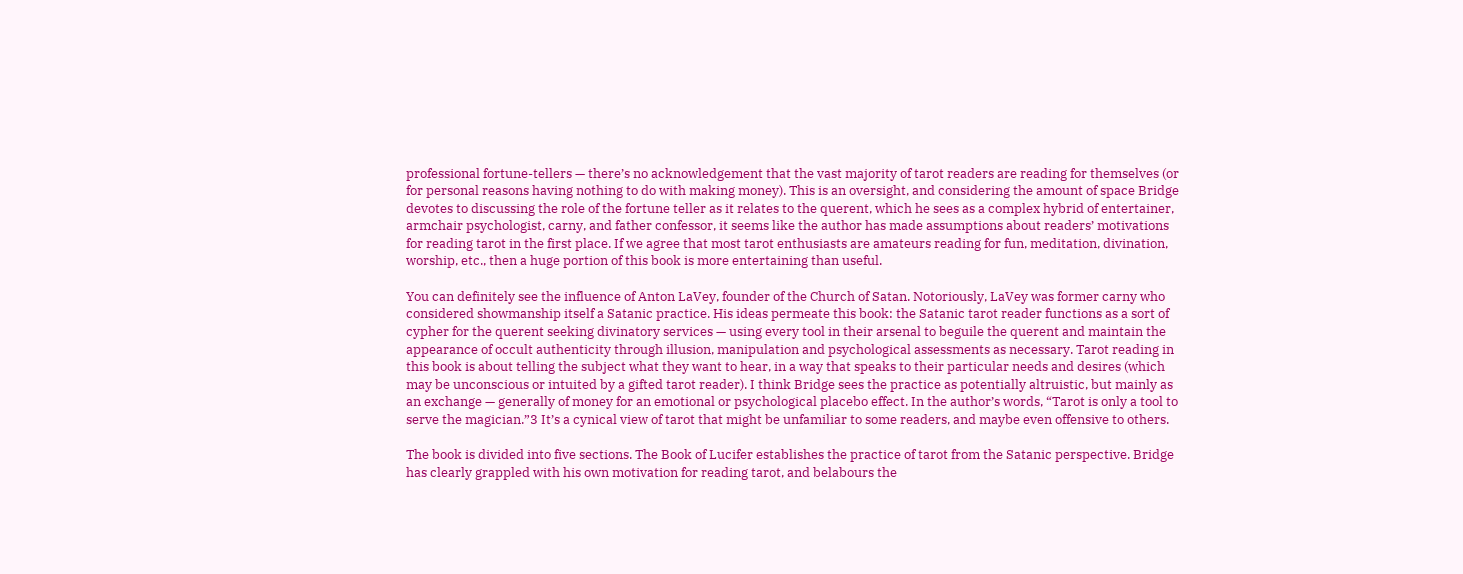professional fortune-tellers — there’s no acknowledgement that the vast majority of tarot readers are reading for themselves (or for personal reasons having nothing to do with making money). This is an oversight, and considering the amount of space Bridge devotes to discussing the role of the fortune teller as it relates to the querent, which he sees as a complex hybrid of entertainer, armchair psychologist, carny, and father confessor, it seems like the author has made assumptions about readers’ motivations for reading tarot in the first place. If we agree that most tarot enthusiasts are amateurs reading for fun, meditation, divination, worship, etc., then a huge portion of this book is more entertaining than useful.

You can definitely see the influence of Anton LaVey, founder of the Church of Satan. Notoriously, LaVey was former carny who considered showmanship itself a Satanic practice. His ideas permeate this book: the Satanic tarot reader functions as a sort of cypher for the querent seeking divinatory services — using every tool in their arsenal to beguile the querent and maintain the appearance of occult authenticity through illusion, manipulation and psychological assessments as necessary. Tarot reading in this book is about telling the subject what they want to hear, in a way that speaks to their particular needs and desires (which may be unconscious or intuited by a gifted tarot reader). I think Bridge sees the practice as potentially altruistic, but mainly as an exchange — generally of money for an emotional or psychological placebo effect. In the author’s words, “Tarot is only a tool to serve the magician.”3 It’s a cynical view of tarot that might be unfamiliar to some readers, and maybe even offensive to others.

The book is divided into five sections. The Book of Lucifer establishes the practice of tarot from the Satanic perspective. Bridge has clearly grappled with his own motivation for reading tarot, and belabours the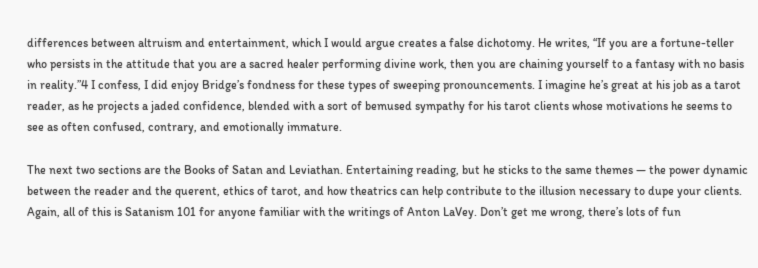differences between altruism and entertainment, which I would argue creates a false dichotomy. He writes, “If you are a fortune-teller who persists in the attitude that you are a sacred healer performing divine work, then you are chaining yourself to a fantasy with no basis in reality.”4 I confess, I did enjoy Bridge’s fondness for these types of sweeping pronouncements. I imagine he’s great at his job as a tarot reader, as he projects a jaded confidence, blended with a sort of bemused sympathy for his tarot clients whose motivations he seems to see as often confused, contrary, and emotionally immature.

The next two sections are the Books of Satan and Leviathan. Entertaining reading, but he sticks to the same themes — the power dynamic between the reader and the querent, ethics of tarot, and how theatrics can help contribute to the illusion necessary to dupe your clients. Again, all of this is Satanism 101 for anyone familiar with the writings of Anton LaVey. Don’t get me wrong, there’s lots of fun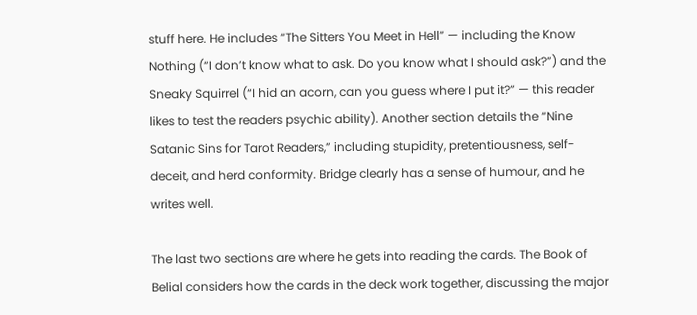stuff here. He includes “The Sitters You Meet in Hell” — including the Know Nothing (“I don’t know what to ask. Do you know what I should ask?”) and the Sneaky Squirrel (“I hid an acorn, can you guess where I put it?” — this reader likes to test the readers psychic ability). Another section details the “Nine Satanic Sins for Tarot Readers,” including stupidity, pretentiousness, self-deceit, and herd conformity. Bridge clearly has a sense of humour, and he writes well.

The last two sections are where he gets into reading the cards. The Book of Belial considers how the cards in the deck work together, discussing the major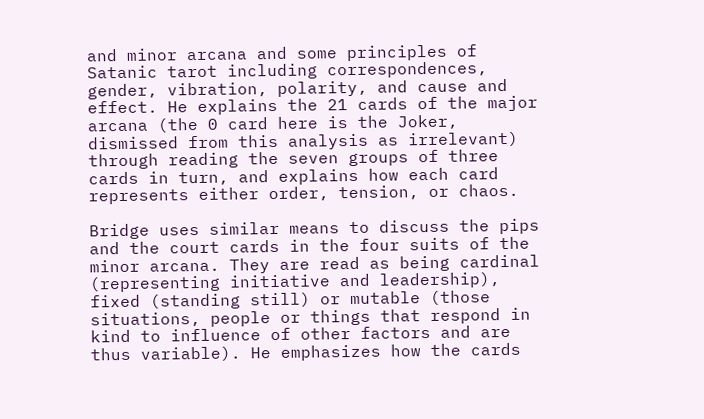and minor arcana and some principles of Satanic tarot including correspondences, gender, vibration, polarity, and cause and effect. He explains the 21 cards of the major arcana (the 0 card here is the Joker, dismissed from this analysis as irrelevant) through reading the seven groups of three cards in turn, and explains how each card represents either order, tension, or chaos.

Bridge uses similar means to discuss the pips and the court cards in the four suits of the minor arcana. They are read as being cardinal (representing initiative and leadership), fixed (standing still) or mutable (those situations, people or things that respond in kind to influence of other factors and are thus variable). He emphasizes how the cards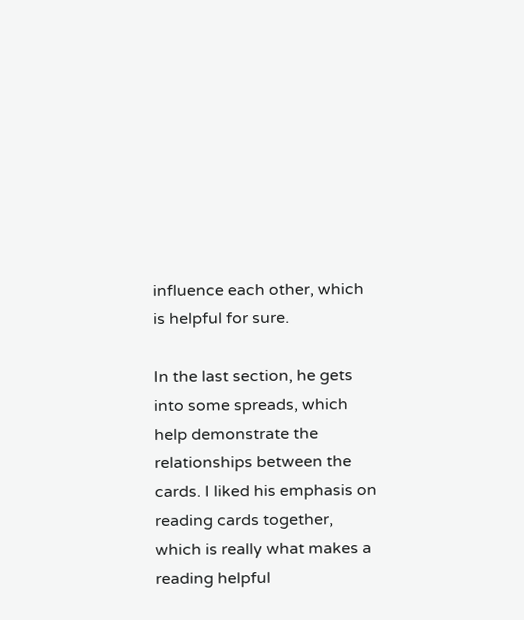influence each other, which is helpful for sure.

In the last section, he gets into some spreads, which help demonstrate the relationships between the cards. I liked his emphasis on reading cards together, which is really what makes a reading helpful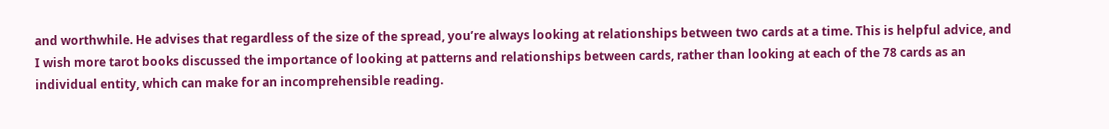and worthwhile. He advises that regardless of the size of the spread, you’re always looking at relationships between two cards at a time. This is helpful advice, and I wish more tarot books discussed the importance of looking at patterns and relationships between cards, rather than looking at each of the 78 cards as an individual entity, which can make for an incomprehensible reading.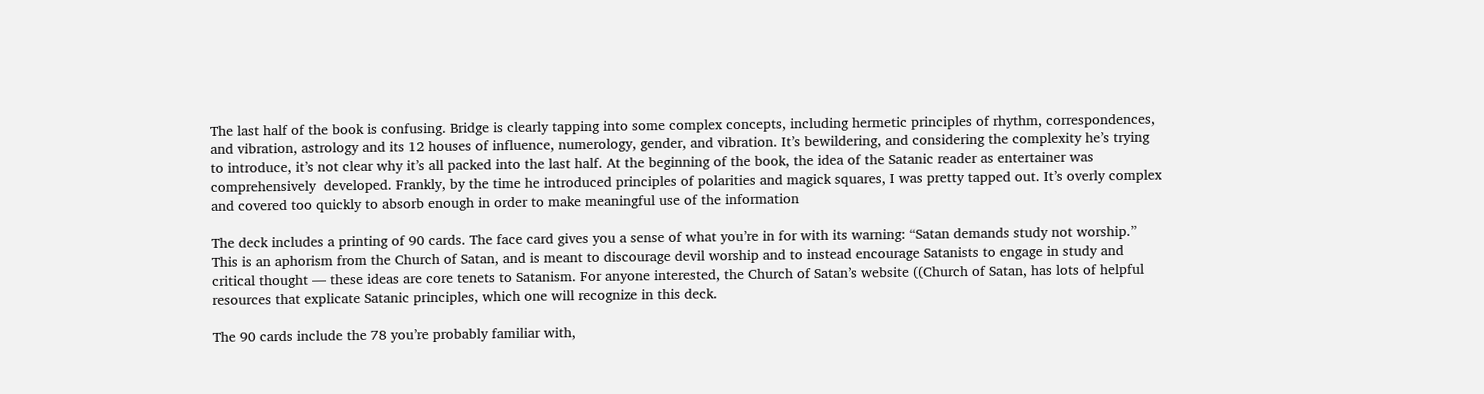The last half of the book is confusing. Bridge is clearly tapping into some complex concepts, including hermetic principles of rhythm, correspondences, and vibration, astrology and its 12 houses of influence, numerology, gender, and vibration. It’s bewildering, and considering the complexity he’s trying to introduce, it’s not clear why it’s all packed into the last half. At the beginning of the book, the idea of the Satanic reader as entertainer was comprehensively  developed. Frankly, by the time he introduced principles of polarities and magick squares, I was pretty tapped out. It’s overly complex and covered too quickly to absorb enough in order to make meaningful use of the information

The deck includes a printing of 90 cards. The face card gives you a sense of what you’re in for with its warning: “Satan demands study not worship.” This is an aphorism from the Church of Satan, and is meant to discourage devil worship and to instead encourage Satanists to engage in study and critical thought — these ideas are core tenets to Satanism. For anyone interested, the Church of Satan’s website ((Church of Satan, has lots of helpful resources that explicate Satanic principles, which one will recognize in this deck.

The 90 cards include the 78 you’re probably familiar with,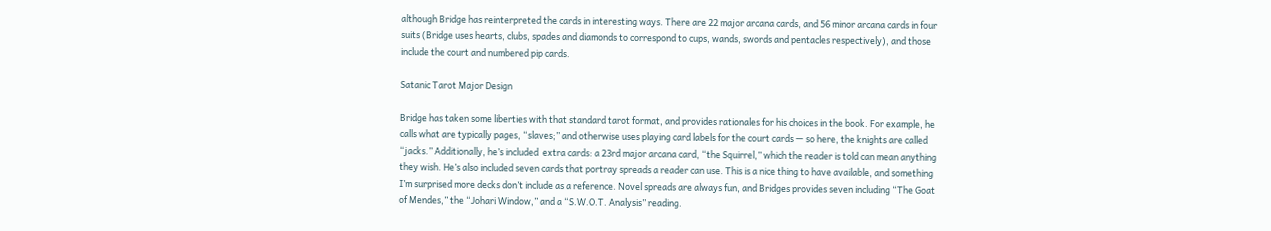although Bridge has reinterpreted the cards in interesting ways. There are 22 major arcana cards, and 56 minor arcana cards in four suits (Bridge uses hearts, clubs, spades and diamonds to correspond to cups, wands, swords and pentacles respectively), and those include the court and numbered pip cards.

Satanic Tarot Major Design

Bridge has taken some liberties with that standard tarot format, and provides rationales for his choices in the book. For example, he calls what are typically pages, “slaves;” and otherwise uses playing card labels for the court cards — so here, the knights are called “jacks.” Additionally, he’s included  extra cards: a 23rd major arcana card, “the Squirrel,” which the reader is told can mean anything they wish. He’s also included seven cards that portray spreads a reader can use. This is a nice thing to have available, and something I’m surprised more decks don’t include as a reference. Novel spreads are always fun, and Bridges provides seven including “The Goat of Mendes,” the “Johari Window,” and a “S.W.O.T. Analysis” reading.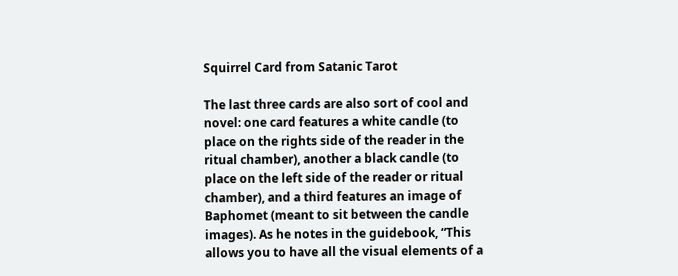Squirrel Card from Satanic Tarot

The last three cards are also sort of cool and novel: one card features a white candle (to place on the rights side of the reader in the ritual chamber), another a black candle (to place on the left side of the reader or ritual chamber), and a third features an image of Baphomet (meant to sit between the candle images). As he notes in the guidebook, “This allows you to have all the visual elements of a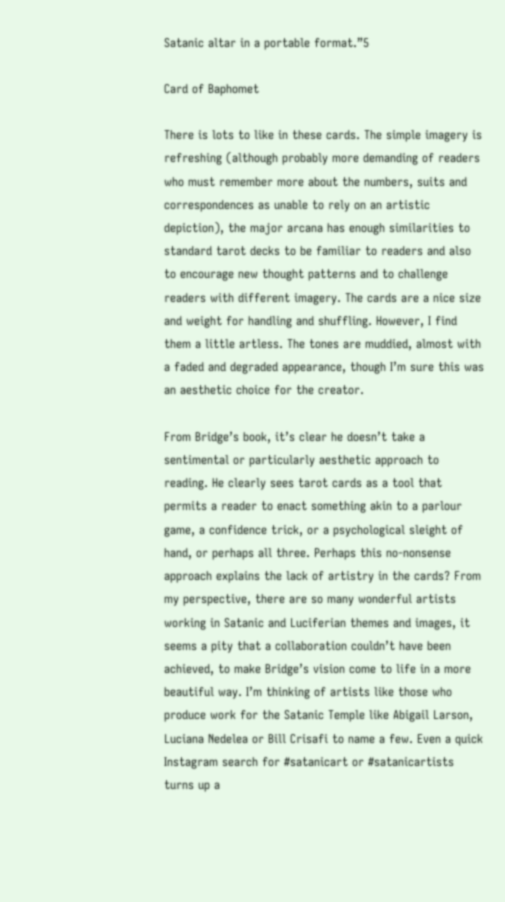Satanic altar in a portable format.”5

Card of Baphomet

There is lots to like in these cards. The simple imagery is refreshing (although probably more demanding of readers who must remember more about the numbers, suits and correspondences as unable to rely on an artistic depiction), the major arcana has enough similarities to standard tarot decks to be familiar to readers and also to encourage new thought patterns and to challenge readers with different imagery. The cards are a nice size and weight for handling and shuffling. However, I find them a little artless. The tones are muddied, almost with a faded and degraded appearance, though I’m sure this was an aesthetic choice for the creator.

From Bridge’s book, it’s clear he doesn’t take a sentimental or particularly aesthetic approach to reading. He clearly sees tarot cards as a tool that permits a reader to enact something akin to a parlour game, a confidence trick, or a psychological sleight of hand, or perhaps all three. Perhaps this no-nonsense approach explains the lack of artistry in the cards? From my perspective, there are so many wonderful artists working in Satanic and Luciferian themes and images, it seems a pity that a collaboration couldn’t have been achieved, to make Bridge’s vision come to life in a more beautiful way. I’m thinking of artists like those who produce work for the Satanic Temple like Abigail Larson, Luciana Nedelea or Bill Crisafi to name a few. Even a quick Instagram search for #satanicart or #satanicartists turns up a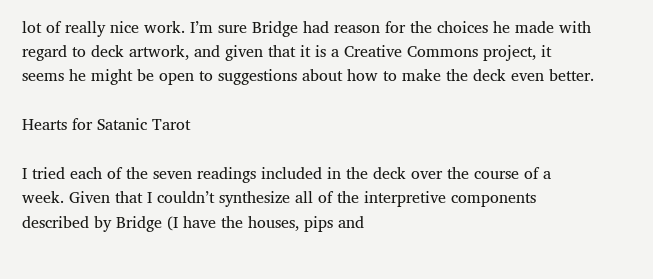lot of really nice work. I’m sure Bridge had reason for the choices he made with regard to deck artwork, and given that it is a Creative Commons project, it seems he might be open to suggestions about how to make the deck even better.

Hearts for Satanic Tarot

I tried each of the seven readings included in the deck over the course of a week. Given that I couldn’t synthesize all of the interpretive components described by Bridge (I have the houses, pips and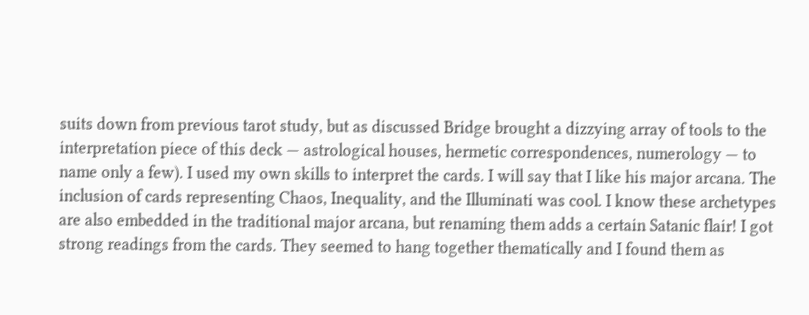suits down from previous tarot study, but as discussed Bridge brought a dizzying array of tools to the interpretation piece of this deck — astrological houses, hermetic correspondences, numerology — to name only a few). I used my own skills to interpret the cards. I will say that I like his major arcana. The inclusion of cards representing Chaos, Inequality, and the Illuminati was cool. I know these archetypes are also embedded in the traditional major arcana, but renaming them adds a certain Satanic flair! I got strong readings from the cards. They seemed to hang together thematically and I found them as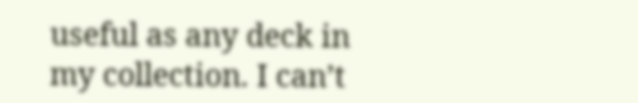useful as any deck in my collection. I can’t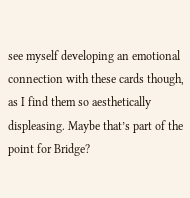see myself developing an emotional connection with these cards though, as I find them so aesthetically displeasing. Maybe that’s part of the point for Bridge?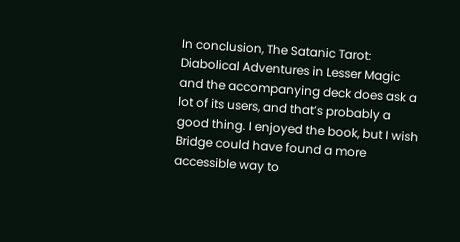In conclusion, The Satanic Tarot: Diabolical Adventures in Lesser Magic and the accompanying deck does ask a lot of its users, and that’s probably a good thing. I enjoyed the book, but I wish Bridge could have found a more accessible way to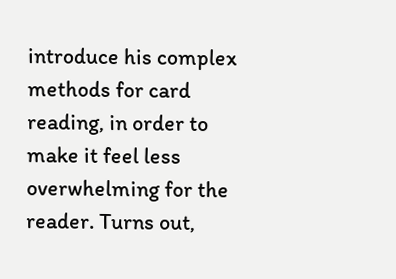introduce his complex methods for card reading, in order to make it feel less overwhelming for the reader. Turns out,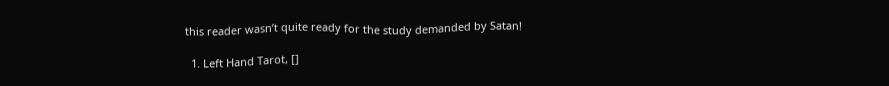this reader wasn’t quite ready for the study demanded by Satan!

  1. Left Hand Tarot, []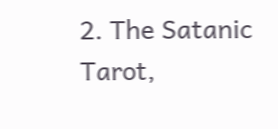2. The Satanic Tarot,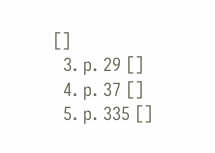[]
  3. p. 29 []
  4. p. 37 []
  5. p. 335 []